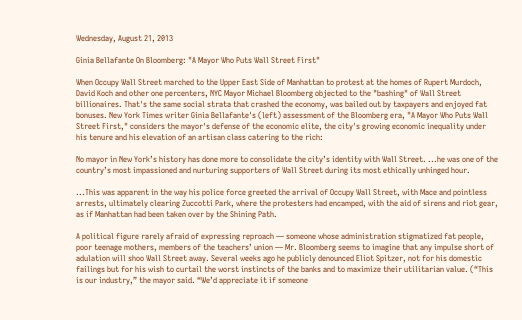Wednesday, August 21, 2013

Ginia Bellafante On Bloomberg: "A Mayor Who Puts Wall Street First"

When Occupy Wall Street marched to the Upper East Side of Manhattan to protest at the homes of Rupert Murdoch, David Koch and other one percenters, NYC Mayor Michael Bloomberg objected to the "bashing" of Wall Street billionaires. That's the same social strata that crashed the economy, was bailed out by taxpayers and enjoyed fat bonuses. New York Times writer Ginia Bellafante's (left) assessment of the Bloomberg era, "A Mayor Who Puts Wall Street First," considers the mayor's defense of the economic elite, the city's growing economic inequality under his tenure and his elevation of an artisan class catering to the rich:

No mayor in New York’s history has done more to consolidate the city’s identity with Wall Street. ...he was one of the country’s most impassioned and nurturing supporters of Wall Street during its most ethically unhinged hour.

...This was apparent in the way his police force greeted the arrival of Occupy Wall Street, with Mace and pointless arrests, ultimately clearing Zuccotti Park, where the protesters had encamped, with the aid of sirens and riot gear, as if Manhattan had been taken over by the Shining Path.

A political figure rarely afraid of expressing reproach — someone whose administration stigmatized fat people, poor teenage mothers, members of the teachers’ union — Mr. Bloomberg seems to imagine that any impulse short of adulation will shoo Wall Street away. Several weeks ago he publicly denounced Eliot Spitzer, not for his domestic failings but for his wish to curtail the worst instincts of the banks and to maximize their utilitarian value. (“This is our industry,” the mayor said. “We’d appreciate it if someone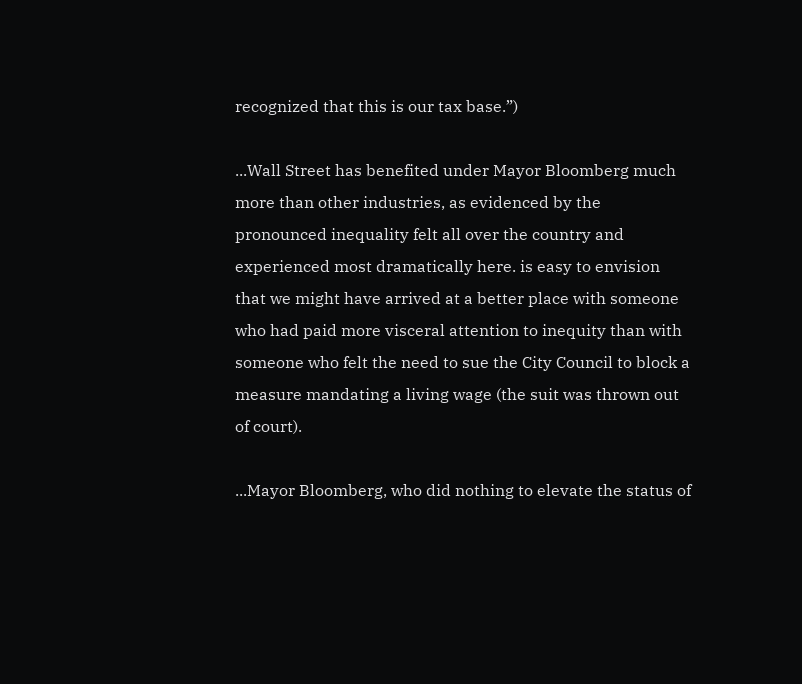recognized that this is our tax base.”)

...Wall Street has benefited under Mayor Bloomberg much more than other industries, as evidenced by the pronounced inequality felt all over the country and experienced most dramatically here. is easy to envision that we might have arrived at a better place with someone who had paid more visceral attention to inequity than with someone who felt the need to sue the City Council to block a measure mandating a living wage (the suit was thrown out of court).

...Mayor Bloomberg, who did nothing to elevate the status of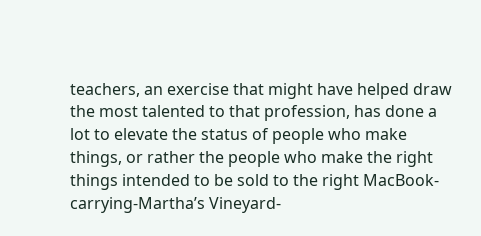teachers, an exercise that might have helped draw the most talented to that profession, has done a lot to elevate the status of people who make things, or rather the people who make the right things intended to be sold to the right MacBook-carrying-Martha’s Vineyard-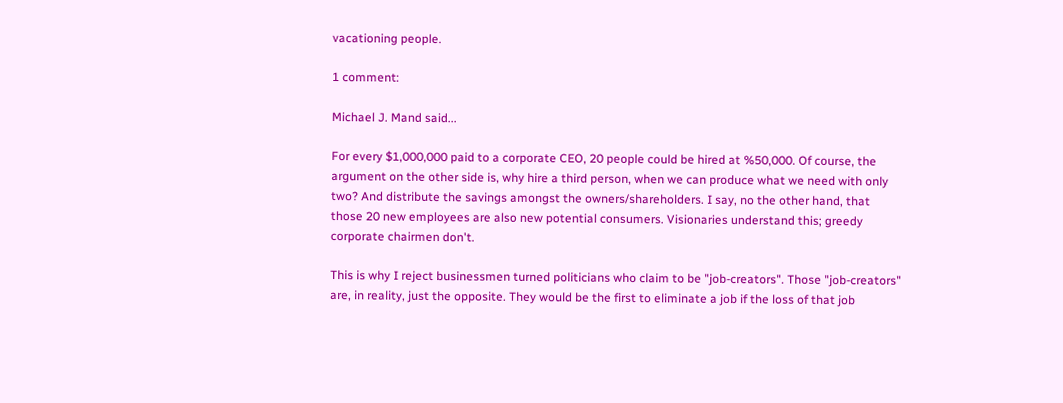vacationing people.

1 comment:

Michael J. Mand said...

For every $1,000,000 paid to a corporate CEO, 20 people could be hired at %50,000. Of course, the argument on the other side is, why hire a third person, when we can produce what we need with only two? And distribute the savings amongst the owners/shareholders. I say, no the other hand, that those 20 new employees are also new potential consumers. Visionaries understand this; greedy corporate chairmen don't.

This is why I reject businessmen turned politicians who claim to be "job-creators". Those "job-creators" are, in reality, just the opposite. They would be the first to eliminate a job if the loss of that job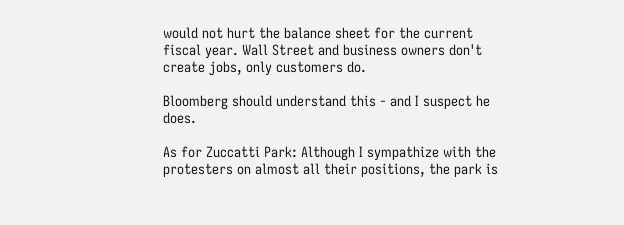would not hurt the balance sheet for the current fiscal year. Wall Street and business owners don't create jobs, only customers do.

Bloomberg should understand this - and I suspect he does.

As for Zuccatti Park: Although I sympathize with the protesters on almost all their positions, the park is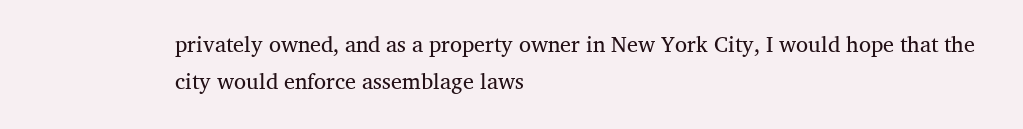privately owned, and as a property owner in New York City, I would hope that the city would enforce assemblage laws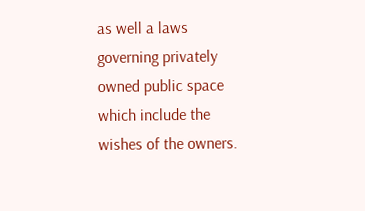as well a laws governing privately owned public space which include the wishes of the owners.